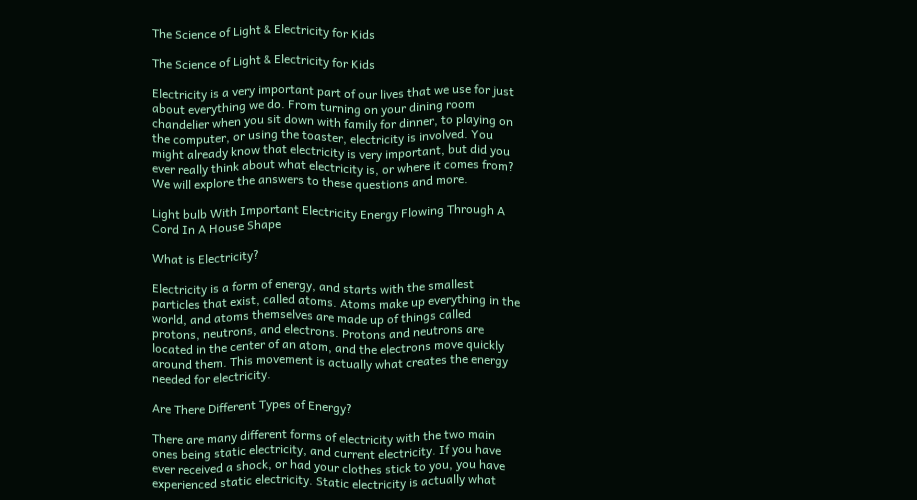The Science of Light & Electricity for Kids

The Science of Light & Electricity for Kids

Electricity is a very important part of our lives that we use for just about everything we do. From turning on your dining room chandelier when you sit down with family for dinner, to playing on the computer, or using the toaster, electricity is involved. You might already know that electricity is very important, but did you ever really think about what electricity is, or where it comes from? We will explore the answers to these questions and more.

Light bulb With Important Electricity Energy Flowing Through A Cord In A House Shape

What is Electricity?

Electricity is a form of energy, and starts with the smallest particles that exist, called atoms. Atoms make up everything in the world, and atoms themselves are made up of things called protons, neutrons, and electrons. Protons and neutrons are located in the center of an atom, and the electrons move quickly around them. This movement is actually what creates the energy needed for electricity.

Are There Different Types of Energy?

There are many different forms of electricity with the two main ones being static electricity, and current electricity. If you have ever received a shock, or had your clothes stick to you, you have experienced static electricity. Static electricity is actually what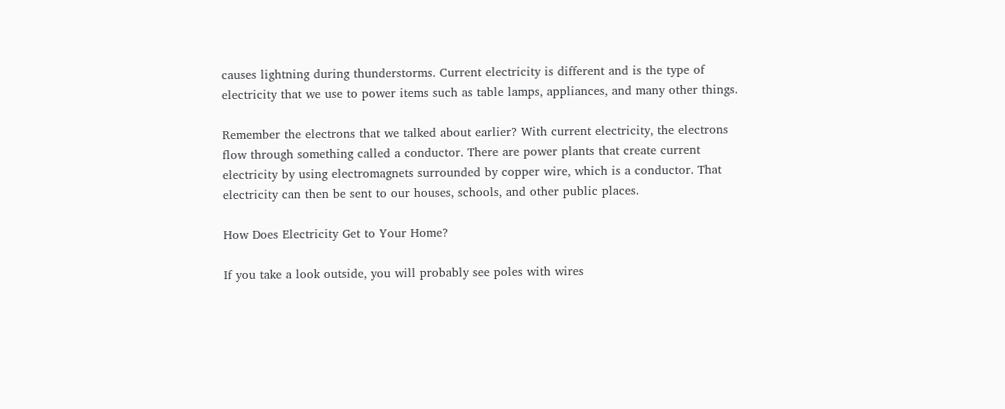causes lightning during thunderstorms. Current electricity is different and is the type of electricity that we use to power items such as table lamps, appliances, and many other things.

Remember the electrons that we talked about earlier? With current electricity, the electrons flow through something called a conductor. There are power plants that create current electricity by using electromagnets surrounded by copper wire, which is a conductor. That electricity can then be sent to our houses, schools, and other public places.

How Does Electricity Get to Your Home?

If you take a look outside, you will probably see poles with wires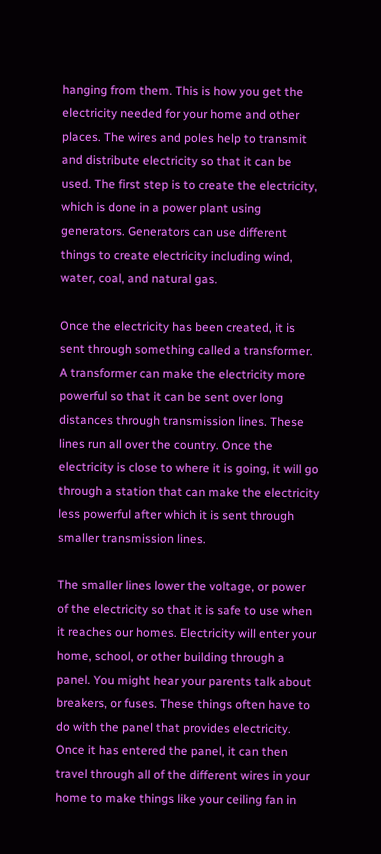hanging from them. This is how you get the electricity needed for your home and other places. The wires and poles help to transmit and distribute electricity so that it can be used. The first step is to create the electricity, which is done in a power plant using generators. Generators can use different things to create electricity including wind, water, coal, and natural gas.

Once the electricity has been created, it is sent through something called a transformer. A transformer can make the electricity more powerful so that it can be sent over long distances through transmission lines. These lines run all over the country. Once the electricity is close to where it is going, it will go through a station that can make the electricity less powerful after which it is sent through smaller transmission lines.

The smaller lines lower the voltage, or power of the electricity so that it is safe to use when it reaches our homes. Electricity will enter your home, school, or other building through a panel. You might hear your parents talk about breakers, or fuses. These things often have to do with the panel that provides electricity. Once it has entered the panel, it can then travel through all of the different wires in your home to make things like your ceiling fan in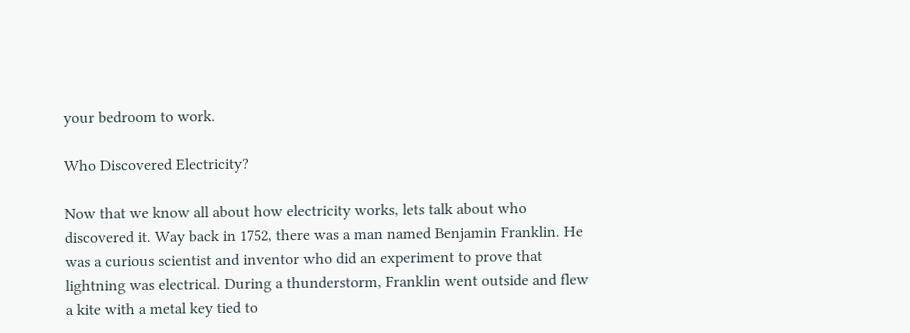your bedroom to work.

Who Discovered Electricity?

Now that we know all about how electricity works, lets talk about who discovered it. Way back in 1752, there was a man named Benjamin Franklin. He was a curious scientist and inventor who did an experiment to prove that lightning was electrical. During a thunderstorm, Franklin went outside and flew a kite with a metal key tied to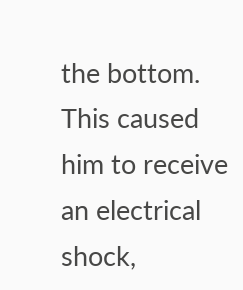the bottom. This caused him to receive an electrical shock,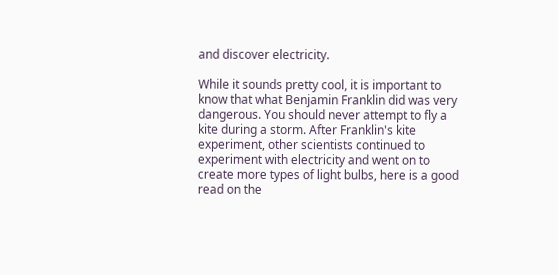and discover electricity.

While it sounds pretty cool, it is important to know that what Benjamin Franklin did was very dangerous. You should never attempt to fly a kite during a storm. After Franklin's kite experiment, other scientists continued to experiment with electricity and went on to create more types of light bulbs, here is a good read on the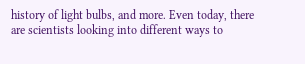history of light bulbs, and more. Even today, there are scientists looking into different ways to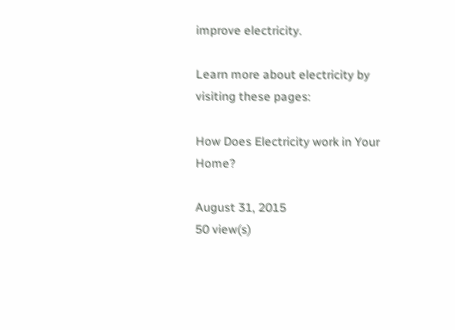improve electricity.

Learn more about electricity by visiting these pages:

How Does Electricity work in Your Home?

August 31, 2015
50 view(s)